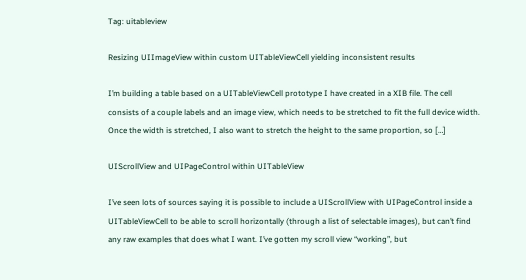Tag: uitableview

Resizing UIImageView within custom UITableViewCell yielding inconsistent results

I’m building a table based on a UITableViewCell prototype I have created in a XIB file. The cell consists of a couple labels and an image view, which needs to be stretched to fit the full device width. Once the width is stretched, I also want to stretch the height to the same proportion, so […]

UIScrollView and UIPageControl within UITableView

I’ve seen lots of sources saying it is possible to include a UIScrollView with UIPageControl inside a UITableViewCell to be able to scroll horizontally (through a list of selectable images), but can’t find any raw examples that does what I want. I’ve gotten my scroll view “working”, but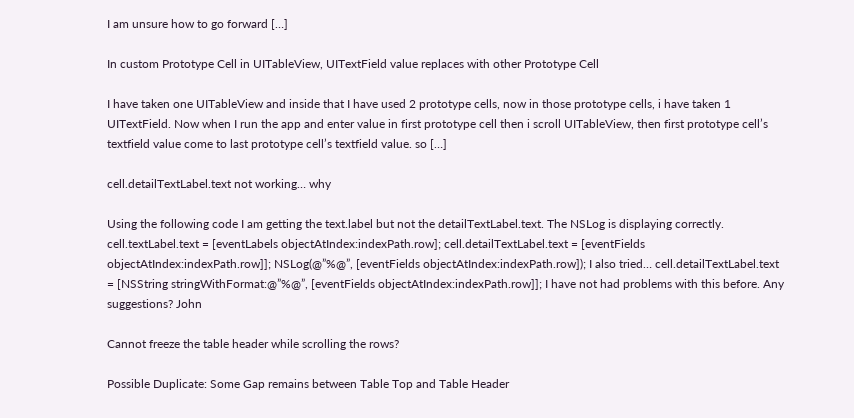I am unsure how to go forward […]

In custom Prototype Cell in UITableView, UITextField value replaces with other Prototype Cell

I have taken one UITableView and inside that I have used 2 prototype cells, now in those prototype cells, i have taken 1 UITextField. Now when I run the app and enter value in first prototype cell then i scroll UITableView, then first prototype cell’s textfield value come to last prototype cell’s textfield value. so […]

cell.detailTextLabel.text not working… why

Using the following code I am getting the text.label but not the detailTextLabel.text. The NSLog is displaying correctly. cell.textLabel.text = [eventLabels objectAtIndex:indexPath.row]; cell.detailTextLabel.text = [eventFields objectAtIndex:indexPath.row]]; NSLog(@”%@”, [eventFields objectAtIndex:indexPath.row]); I also tried… cell.detailTextLabel.text = [NSString stringWithFormat:@”%@”, [eventFields objectAtIndex:indexPath.row]]; I have not had problems with this before. Any suggestions? John

Cannot freeze the table header while scrolling the rows?

Possible Duplicate: Some Gap remains between Table Top and Table Header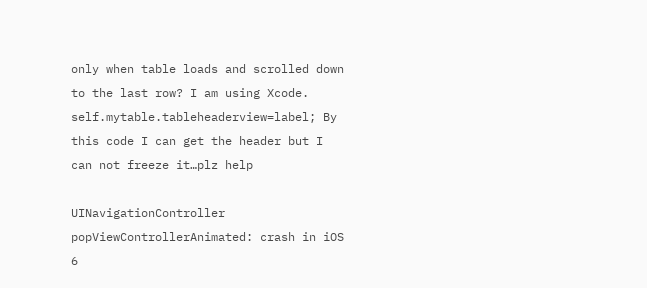only when table loads and scrolled down to the last row? I am using Xcode. self.mytable.tableheaderview=label; By this code I can get the header but I can not freeze it…plz help

UINavigationController popViewControllerAnimated: crash in iOS 6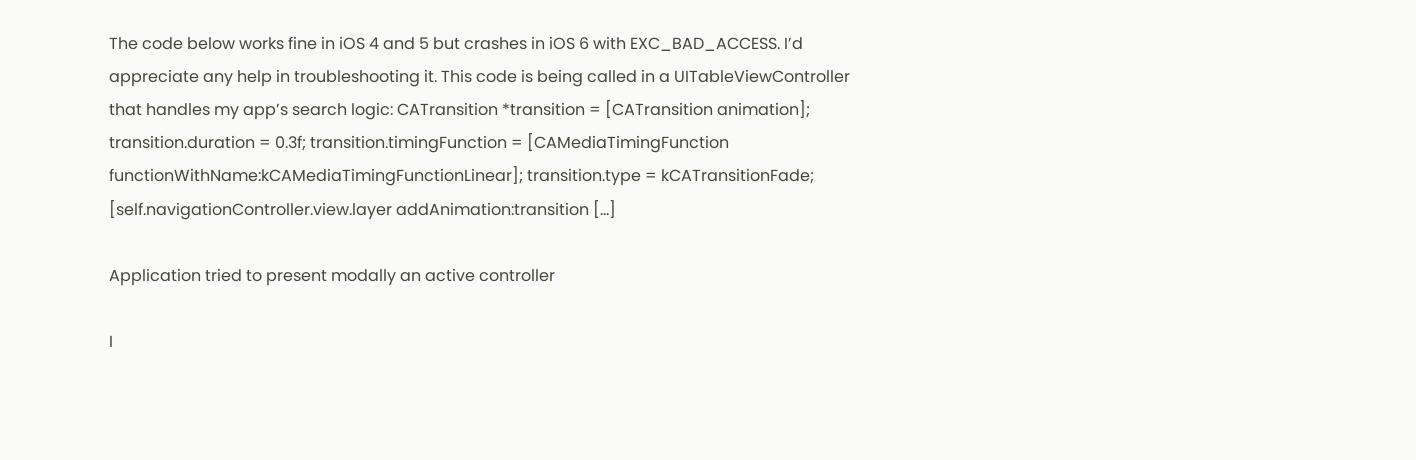The code below works fine in iOS 4 and 5 but crashes in iOS 6 with EXC_BAD_ACCESS. I’d appreciate any help in troubleshooting it. This code is being called in a UITableViewController that handles my app’s search logic: CATransition *transition = [CATransition animation]; transition.duration = 0.3f; transition.timingFunction = [CAMediaTimingFunction functionWithName:kCAMediaTimingFunctionLinear]; transition.type = kCATransitionFade; [self.navigationController.view.layer addAnimation:transition […]

Application tried to present modally an active controller

I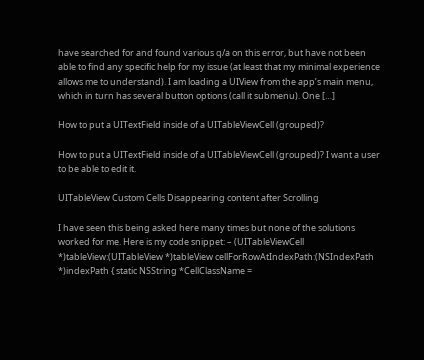have searched for and found various q/a on this error, but have not been able to find any specific help for my issue (at least that my minimal experience allows me to understand). I am loading a UIView from the app’s main menu, which in turn has several button options (call it submenu). One […]

How to put a UITextField inside of a UITableViewCell (grouped)?

How to put a UITextField inside of a UITableViewCell (grouped)? I want a user to be able to edit it.

UITableView Custom Cells Disappearing content after Scrolling

I have seen this being asked here many times but none of the solutions worked for me. Here is my code snippet: – (UITableViewCell *)tableView:(UITableView *)tableView cellForRowAtIndexPath:(NSIndexPath *)indexPath { static NSString *CellClassName =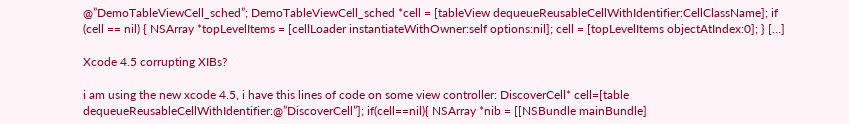@”DemoTableViewCell_sched”; DemoTableViewCell_sched *cell = [tableView dequeueReusableCellWithIdentifier:CellClassName]; if (cell == nil) { NSArray *topLevelItems = [cellLoader instantiateWithOwner:self options:nil]; cell = [topLevelItems objectAtIndex:0]; } […]

Xcode 4.5 corrupting XIBs?

i am using the new xcode 4.5, i have this lines of code on some view controller: DiscoverCell* cell=[table dequeueReusableCellWithIdentifier:@”DiscoverCell”]; if(cell==nil){ NSArray *nib = [[NSBundle mainBundle]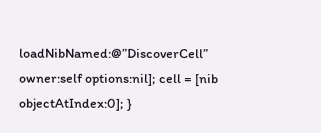loadNibNamed:@”DiscoverCell” owner:self options:nil]; cell = [nib objectAtIndex:0]; }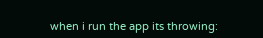when i run the app its throwing: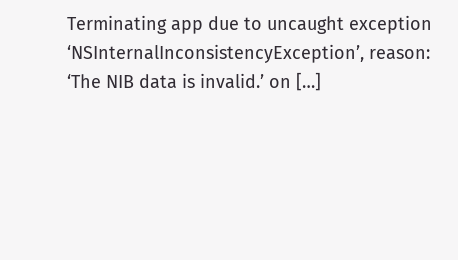Terminating app due to uncaught exception ‘NSInternalInconsistencyException’, reason: ‘The NIB data is invalid.’ on […]